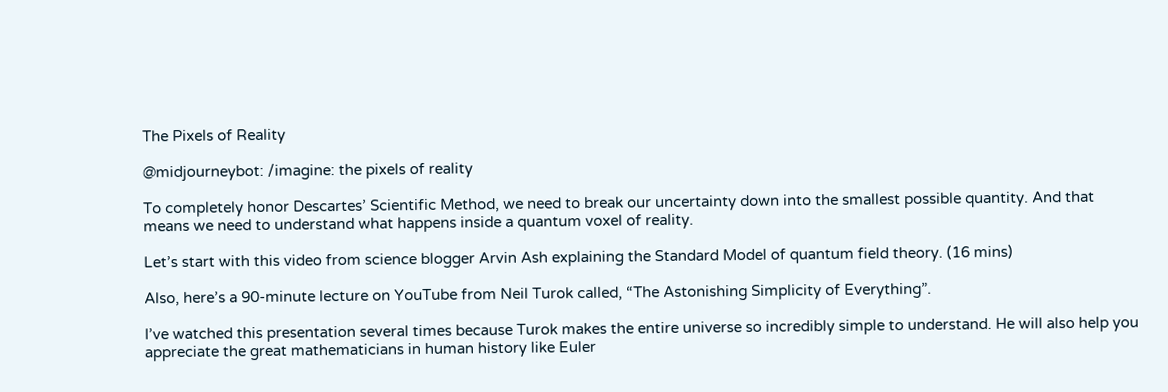The Pixels of Reality

@midjourneybot: /imagine: the pixels of reality

To completely honor Descartes’ Scientific Method, we need to break our uncertainty down into the smallest possible quantity. And that means we need to understand what happens inside a quantum voxel of reality.

Let’s start with this video from science blogger Arvin Ash explaining the Standard Model of quantum field theory. (16 mins)

Also, here’s a 90-minute lecture on YouTube from Neil Turok called, “The Astonishing Simplicity of Everything”.

I’ve watched this presentation several times because Turok makes the entire universe so incredibly simple to understand. He will also help you appreciate the great mathematicians in human history like Euler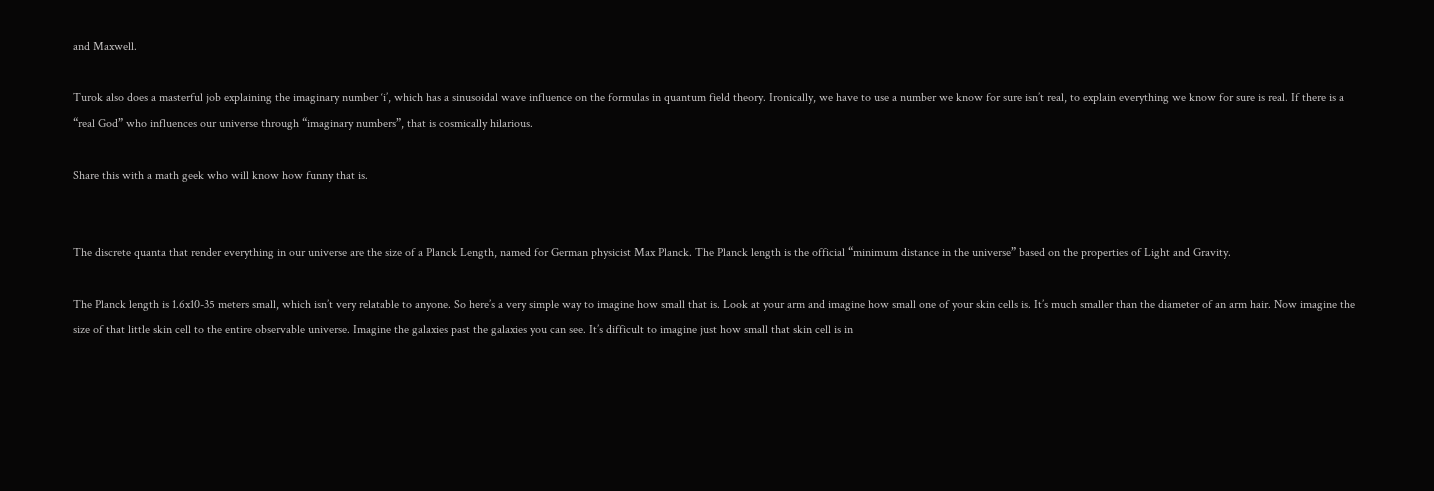and Maxwell.

Turok also does a masterful job explaining the imaginary number ‘i’, which has a sinusoidal wave influence on the formulas in quantum field theory. Ironically, we have to use a number we know for sure isn’t real, to explain everything we know for sure is real. If there is a “real God” who influences our universe through “imaginary numbers”, that is cosmically hilarious.

Share this with a math geek who will know how funny that is.


The discrete quanta that render everything in our universe are the size of a Planck Length, named for German physicist Max Planck. The Planck length is the official “minimum distance in the universe” based on the properties of Light and Gravity.

The Planck length is 1.6x10-35 meters small, which isn’t very relatable to anyone. So here’s a very simple way to imagine how small that is. Look at your arm and imagine how small one of your skin cells is. It’s much smaller than the diameter of an arm hair. Now imagine the size of that little skin cell to the entire observable universe. Imagine the galaxies past the galaxies you can see. It’s difficult to imagine just how small that skin cell is in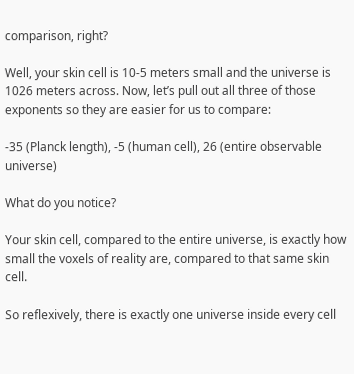comparison, right?

Well, your skin cell is 10-5 meters small and the universe is 1026 meters across. Now, let’s pull out all three of those exponents so they are easier for us to compare:

-35 (Planck length), -5 (human cell), 26 (entire observable universe)

What do you notice?

Your skin cell, compared to the entire universe, is exactly how small the voxels of reality are, compared to that same skin cell.

So reflexively, there is exactly one universe inside every cell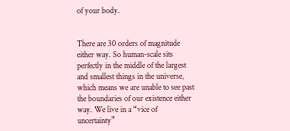of your body.


There are 30 orders of magnitude either way. So human-scale sits perfectly in the middle of the largest and smallest things in the universe, which means we are unable to see past the boundaries of our existence either way. We live in a “vice of uncertainty”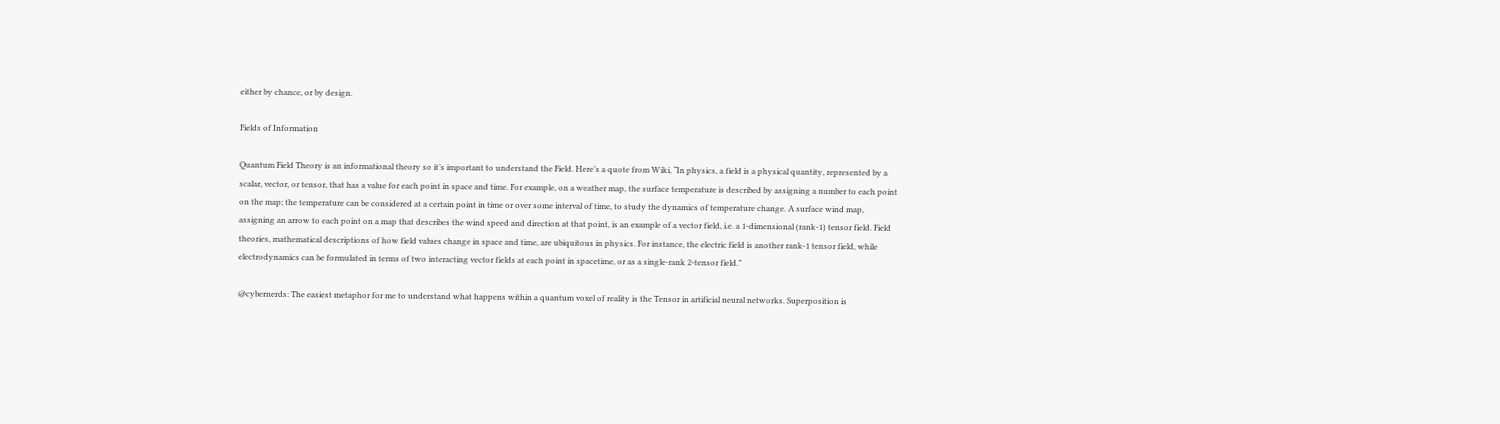either by chance, or by design.

Fields of Information

Quantum Field Theory is an informational theory so it’s important to understand the Field. Here’s a quote from Wiki, “In physics, a field is a physical quantity, represented by a scalar, vector, or tensor, that has a value for each point in space and time. For example, on a weather map, the surface temperature is described by assigning a number to each point on the map; the temperature can be considered at a certain point in time or over some interval of time, to study the dynamics of temperature change. A surface wind map, assigning an arrow to each point on a map that describes the wind speed and direction at that point, is an example of a vector field, i.e. a 1-dimensional (rank-1) tensor field. Field theories, mathematical descriptions of how field values change in space and time, are ubiquitous in physics. For instance, the electric field is another rank-1 tensor field, while electrodynamics can be formulated in terms of two interacting vector fields at each point in spacetime, or as a single-rank 2-tensor field.”

@cybernerds: The easiest metaphor for me to understand what happens within a quantum voxel of reality is the Tensor in artificial neural networks. Superposition is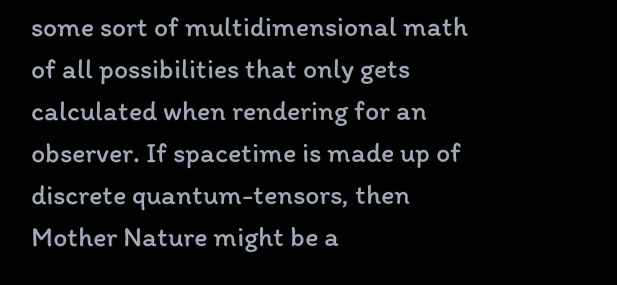some sort of multidimensional math of all possibilities that only gets calculated when rendering for an observer. If spacetime is made up of discrete quantum-tensors, then Mother Nature might be a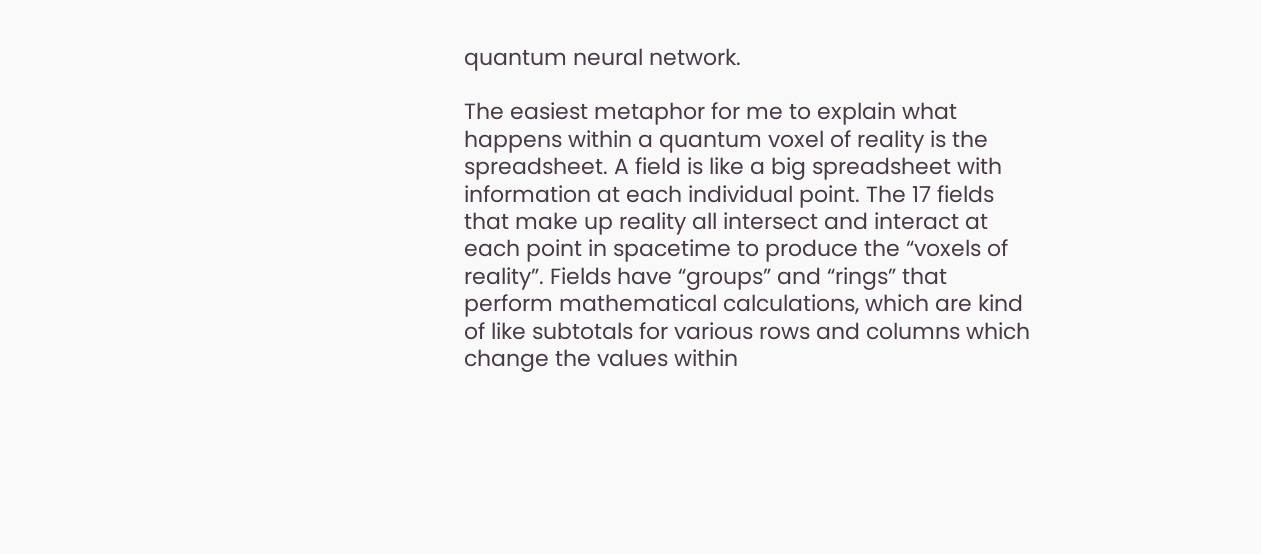quantum neural network.

The easiest metaphor for me to explain what happens within a quantum voxel of reality is the spreadsheet. A field is like a big spreadsheet with information at each individual point. The 17 fields that make up reality all intersect and interact at each point in spacetime to produce the “voxels of reality”. Fields have “groups” and “rings” that perform mathematical calculations, which are kind of like subtotals for various rows and columns which change the values within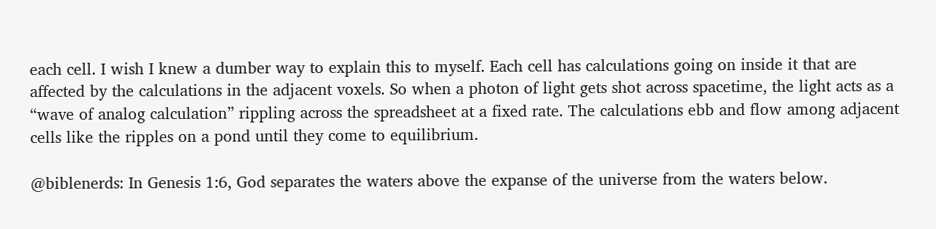each cell. I wish I knew a dumber way to explain this to myself. Each cell has calculations going on inside it that are affected by the calculations in the adjacent voxels. So when a photon of light gets shot across spacetime, the light acts as a “wave of analog calculation” rippling across the spreadsheet at a fixed rate. The calculations ebb and flow among adjacent cells like the ripples on a pond until they come to equilibrium.

@biblenerds: In Genesis 1:6, God separates the waters above the expanse of the universe from the waters below.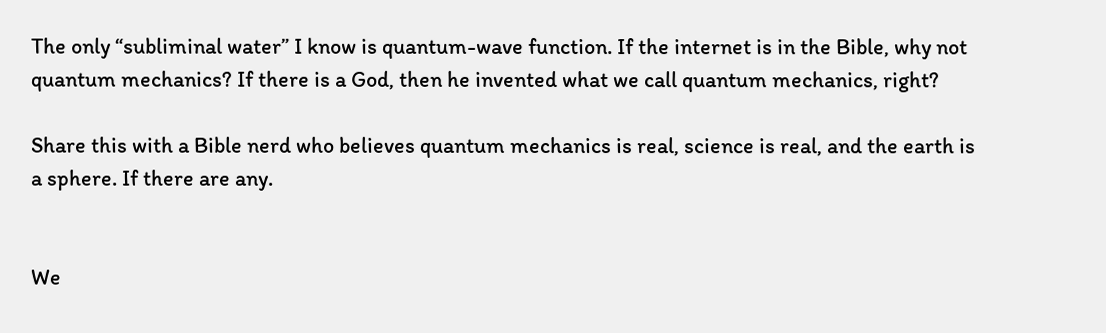The only “subliminal water” I know is quantum-wave function. If the internet is in the Bible, why not quantum mechanics? If there is a God, then he invented what we call quantum mechanics, right?

Share this with a Bible nerd who believes quantum mechanics is real, science is real, and the earth is a sphere. If there are any.


We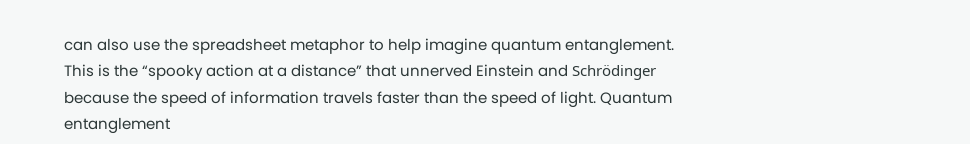can also use the spreadsheet metaphor to help imagine quantum entanglement. This is the “spooky action at a distance” that unnerved Einstein and Schrödinger because the speed of information travels faster than the speed of light. Quantum entanglement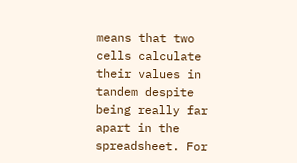means that two cells calculate their values in tandem despite being really far apart in the spreadsheet. For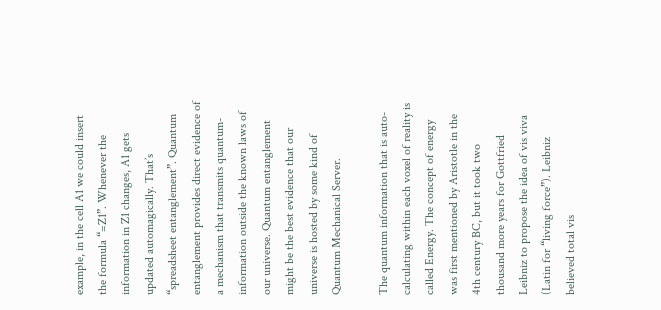example, in the cell A1 we could insert the formula “=Z1”. Whenever the information in Z1 changes, A1 gets updated automagically. That’s “spreadsheet entanglement”. Quantum entanglement provides direct evidence of a mechanism that transmits quantum-information outside the known laws of our universe. Quantum entanglement might be the best evidence that our universe is hosted by some kind of Quantum Mechanical Server.

The quantum information that is auto-calculating within each voxel of reality is called Energy. The concept of energy was first mentioned by Aristotle in the 4th century BC, but it took two thousand more years for Gottfried Leibniz to propose the idea of vis viva (Latin for “living force”). Leibniz believed total vis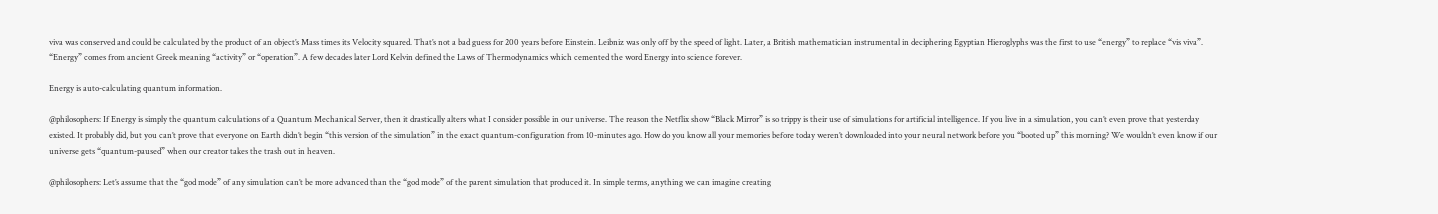viva was conserved and could be calculated by the product of an object’s Mass times its Velocity squared. That’s not a bad guess for 200 years before Einstein. Leibniz was only off by the speed of light. Later, a British mathematician instrumental in deciphering Egyptian Hieroglyphs was the first to use “energy” to replace “vis viva”. “Energy” comes from ancient Greek meaning “activity” or “operation”. A few decades later Lord Kelvin defined the Laws of Thermodynamics which cemented the word Energy into science forever.

Energy is auto-calculating quantum information.

@philosophers: If Energy is simply the quantum calculations of a Quantum Mechanical Server, then it drastically alters what I consider possible in our universe. The reason the Netflix show “Black Mirror” is so trippy is their use of simulations for artificial intelligence. If you live in a simulation, you can’t even prove that yesterday existed. It probably did, but you can’t prove that everyone on Earth didn’t begin “this version of the simulation” in the exact quantum-configuration from 10-minutes ago. How do you know all your memories before today weren’t downloaded into your neural network before you “booted up” this morning? We wouldn’t even know if our universe gets “quantum-paused” when our creator takes the trash out in heaven.

@philosophers: Let’s assume that the “god mode” of any simulation can’t be more advanced than the “god mode” of the parent simulation that produced it. In simple terms, anything we can imagine creating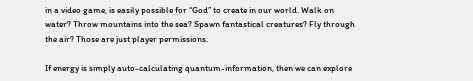in a video game, is easily possible for “God” to create in our world. Walk on water? Throw mountains into the sea? Spawn fantastical creatures? Fly through the air? Those are just player permissions.

If energy is simply auto-calculating quantum-information, then we can explore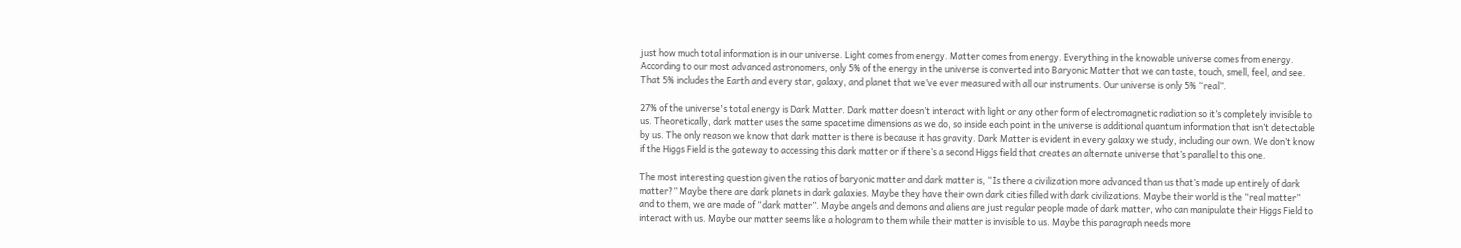just how much total information is in our universe. Light comes from energy. Matter comes from energy. Everything in the knowable universe comes from energy. According to our most advanced astronomers, only 5% of the energy in the universe is converted into Baryonic Matter that we can taste, touch, smell, feel, and see. That 5% includes the Earth and every star, galaxy, and planet that we’ve ever measured with all our instruments. Our universe is only 5% “real”.

27% of the universe's total energy is Dark Matter. Dark matter doesn’t interact with light or any other form of electromagnetic radiation so it’s completely invisible to us. Theoretically, dark matter uses the same spacetime dimensions as we do, so inside each point in the universe is additional quantum information that isn’t detectable by us. The only reason we know that dark matter is there is because it has gravity. Dark Matter is evident in every galaxy we study, including our own. We don’t know if the Higgs Field is the gateway to accessing this dark matter or if there’s a second Higgs field that creates an alternate universe that’s parallel to this one.

The most interesting question given the ratios of baryonic matter and dark matter is, “Is there a civilization more advanced than us that’s made up entirely of dark matter?” Maybe there are dark planets in dark galaxies. Maybe they have their own dark cities filled with dark civilizations. Maybe their world is the “real matter” and to them, we are made of “dark matter”. Maybe angels and demons and aliens are just regular people made of dark matter, who can manipulate their Higgs Field to interact with us. Maybe our matter seems like a hologram to them while their matter is invisible to us. Maybe this paragraph needs more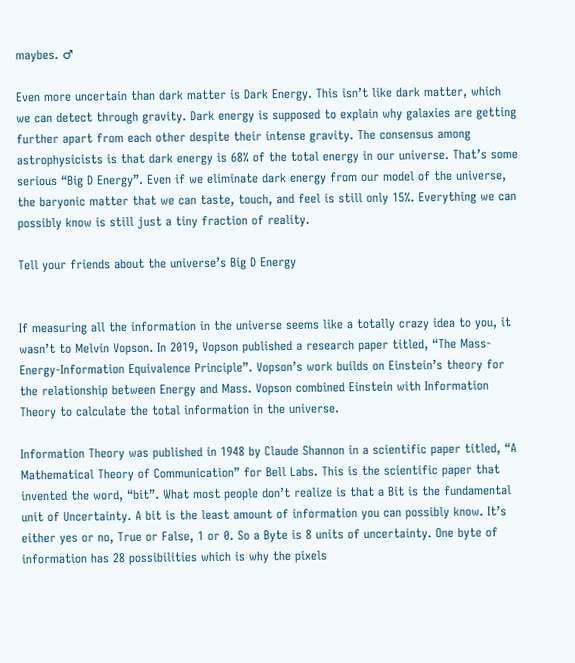maybes. ♂

Even more uncertain than dark matter is Dark Energy. This isn’t like dark matter, which we can detect through gravity. Dark energy is supposed to explain why galaxies are getting further apart from each other despite their intense gravity. The consensus among astrophysicists is that dark energy is 68% of the total energy in our universe. That’s some serious “Big D Energy”. Even if we eliminate dark energy from our model of the universe, the baryonic matter that we can taste, touch, and feel is still only 15%. Everything we can possibly know is still just a tiny fraction of reality.

Tell your friends about the universe’s Big D Energy


If measuring all the information in the universe seems like a totally crazy idea to you, it wasn’t to Melvin Vopson. In 2019, Vopson published a research paper titled, “The Mass-Energy-Information Equivalence Principle”. Vopson’s work builds on Einstein’s theory for the relationship between Energy and Mass. Vopson combined Einstein with Information Theory to calculate the total information in the universe.

Information Theory was published in 1948 by Claude Shannon in a scientific paper titled, “A Mathematical Theory of Communication” for Bell Labs. This is the scientific paper that invented the word, “bit”. What most people don’t realize is that a Bit is the fundamental unit of Uncertainty. A bit is the least amount of information you can possibly know. It’s either yes or no, True or False, 1 or 0. So a Byte is 8 units of uncertainty. One byte of information has 28 possibilities which is why the pixels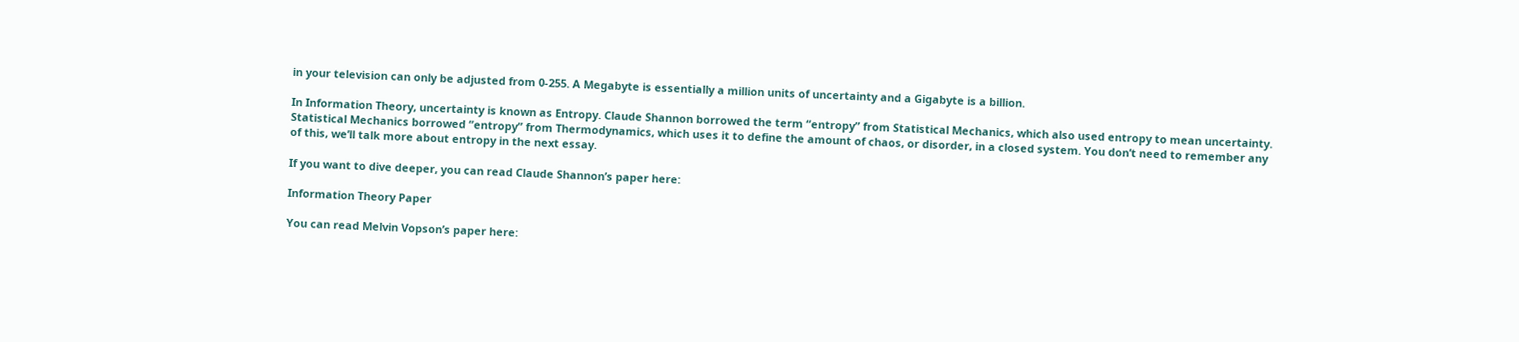in your television can only be adjusted from 0-255. A Megabyte is essentially a million units of uncertainty and a Gigabyte is a billion.

In Information Theory, uncertainty is known as Entropy. Claude Shannon borrowed the term “entropy” from Statistical Mechanics, which also used entropy to mean uncertainty. Statistical Mechanics borrowed “entropy” from Thermodynamics, which uses it to define the amount of chaos, or disorder, in a closed system. You don’t need to remember any of this, we’ll talk more about entropy in the next essay.

If you want to dive deeper, you can read Claude Shannon’s paper here:

Information Theory Paper

You can read Melvin Vopson’s paper here: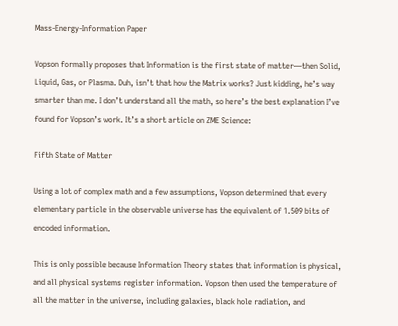Mass-Energy-Information Paper

Vopson formally proposes that Information is the first state of matter—then Solid, Liquid, Gas, or Plasma. Duh, isn’t that how the Matrix works? Just kidding, he’s way smarter than me. I don’t understand all the math, so here’s the best explanation I’ve found for Vopson’s work. It’s a short article on ZME Science:

Fifth State of Matter

Using a lot of complex math and a few assumptions, Vopson determined that every elementary particle in the observable universe has the equivalent of 1.509 bits of encoded information.

This is only possible because Information Theory states that information is physical, and all physical systems register information. Vopson then used the temperature of all the matter in the universe, including galaxies, black hole radiation, and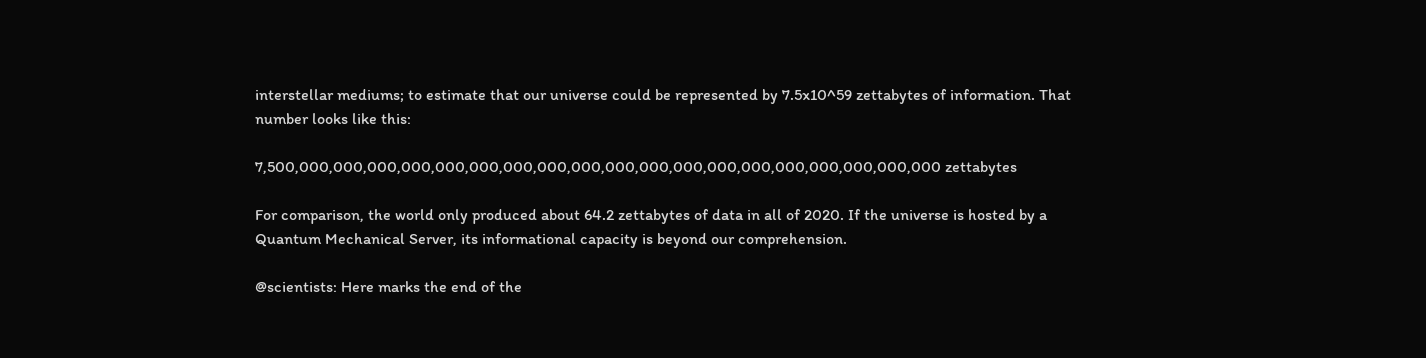interstellar mediums; to estimate that our universe could be represented by 7.5x10^59 zettabytes of information. That number looks like this:

7,500,000,000,000,000,000,000,000,000,000,000,000,000,000,000,000,000,000,000,000 zettabytes

For comparison, the world only produced about 64.2 zettabytes of data in all of 2020. If the universe is hosted by a Quantum Mechanical Server, its informational capacity is beyond our comprehension.

@scientists: Here marks the end of the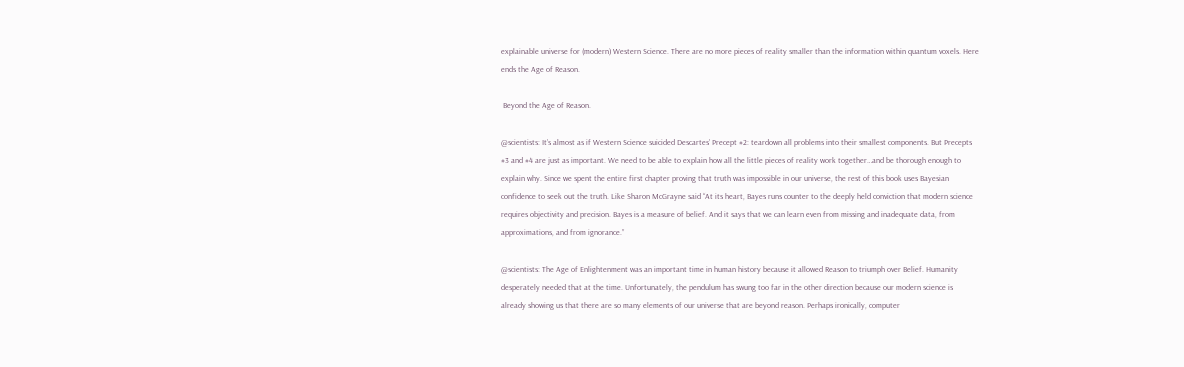explainable universe for (modern) Western Science. There are no more pieces of reality smaller than the information within quantum voxels. Here ends the Age of Reason.

 Beyond the Age of Reason.

@scientists: It’s almost as if Western Science suicided Descartes’ Precept #2: teardown all problems into their smallest components. But Precepts #3 and #4 are just as important. We need to be able to explain how all the little pieces of reality work together…and be thorough enough to explain why. Since we spent the entire first chapter proving that truth was impossible in our universe, the rest of this book uses Bayesian confidence to seek out the truth. Like Sharon McGrayne said “At its heart, Bayes runs counter to the deeply held conviction that modern science requires objectivity and precision. Bayes is a measure of belief. And it says that we can learn even from missing and inadequate data, from approximations, and from ignorance.”

@scientists: The Age of Enlightenment was an important time in human history because it allowed Reason to triumph over Belief. Humanity desperately needed that at the time. Unfortunately, the pendulum has swung too far in the other direction because our modern science is already showing us that there are so many elements of our universe that are beyond reason. Perhaps ironically, computer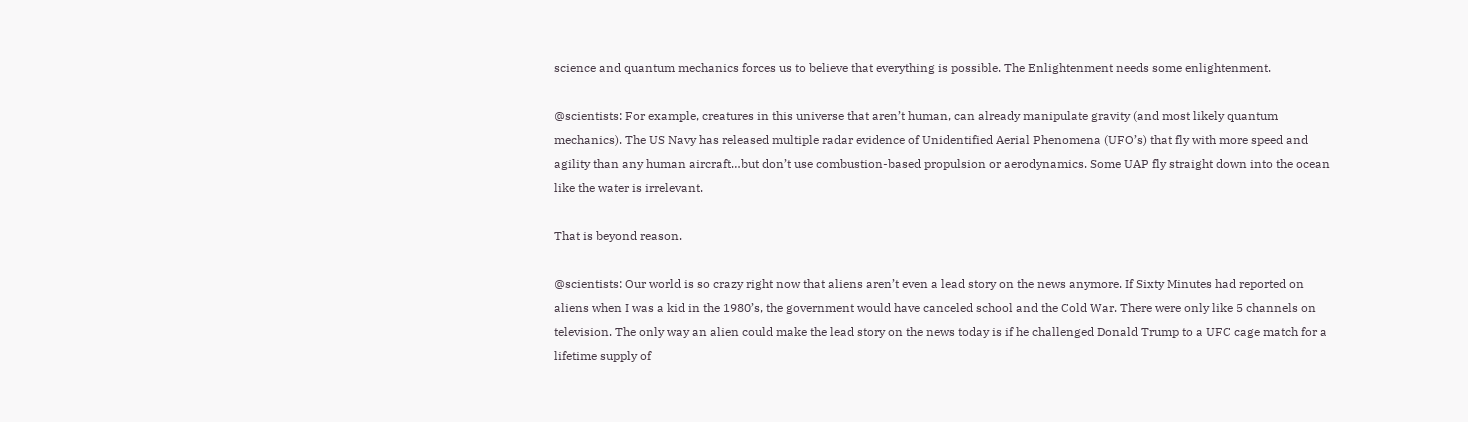science and quantum mechanics forces us to believe that everything is possible. The Enlightenment needs some enlightenment.

@scientists: For example, creatures in this universe that aren’t human, can already manipulate gravity (and most likely quantum mechanics). The US Navy has released multiple radar evidence of Unidentified Aerial Phenomena (UFO’s) that fly with more speed and agility than any human aircraft…but don’t use combustion-based propulsion or aerodynamics. Some UAP fly straight down into the ocean like the water is irrelevant.

That is beyond reason.

@scientists: Our world is so crazy right now that aliens aren’t even a lead story on the news anymore. If Sixty Minutes had reported on aliens when I was a kid in the 1980’s, the government would have canceled school and the Cold War. There were only like 5 channels on television. The only way an alien could make the lead story on the news today is if he challenged Donald Trump to a UFC cage match for a lifetime supply of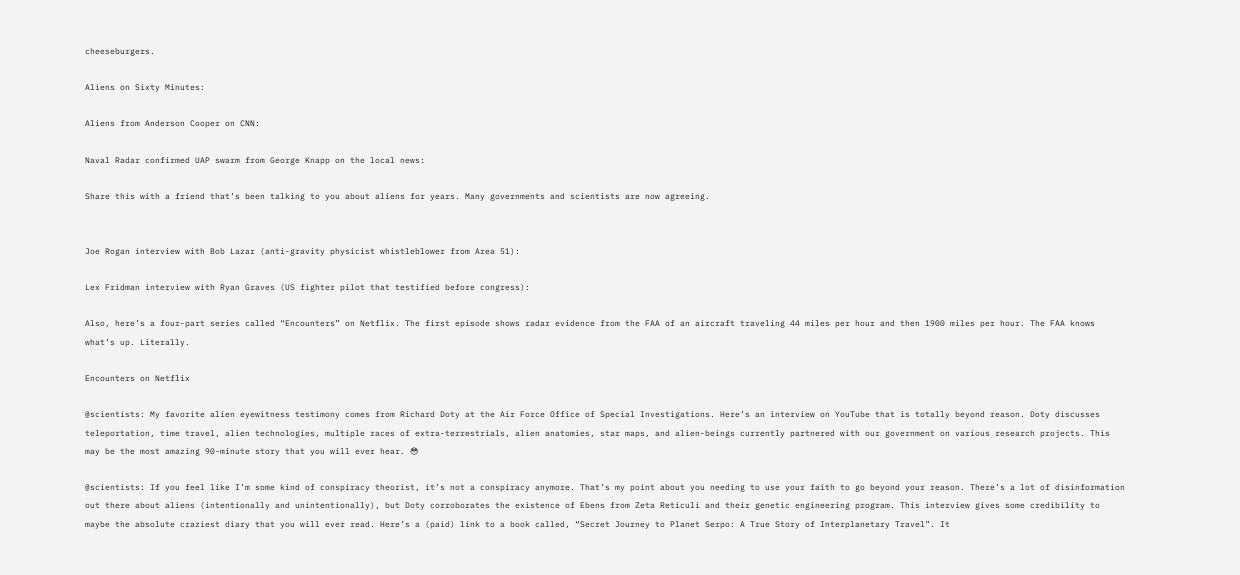cheeseburgers.

Aliens on Sixty Minutes:

Aliens from Anderson Cooper on CNN:

Naval Radar confirmed UAP swarm from George Knapp on the local news:

Share this with a friend that’s been talking to you about aliens for years. Many governments and scientists are now agreeing.


Joe Rogan interview with Bob Lazar (anti-gravity physicist whistleblower from Area 51):

Lex Fridman interview with Ryan Graves (US fighter pilot that testified before congress):

Also, here’s a four-part series called “Encounters” on Netflix. The first episode shows radar evidence from the FAA of an aircraft traveling 44 miles per hour and then 1900 miles per hour. The FAA knows what’s up. Literally.

Encounters on Netflix

@scientists: My favorite alien eyewitness testimony comes from Richard Doty at the Air Force Office of Special Investigations. Here’s an interview on YouTube that is totally beyond reason. Doty discusses teleportation, time travel, alien technologies, multiple races of extra-terrestrials, alien anatomies, star maps, and alien-beings currently partnered with our government on various research projects. This may be the most amazing 90-minute story that you will ever hear. 😳

@scientists: If you feel like I’m some kind of conspiracy theorist, it’s not a conspiracy anymore. That’s my point about you needing to use your faith to go beyond your reason. There’s a lot of disinformation out there about aliens (intentionally and unintentionally), but Doty corroborates the existence of Ebens from Zeta Reticuli and their genetic engineering program. This interview gives some credibility to maybe the absolute craziest diary that you will ever read. Here’s a (paid) link to a book called, “Secret Journey to Planet Serpo: A True Story of Interplanetary Travel”. It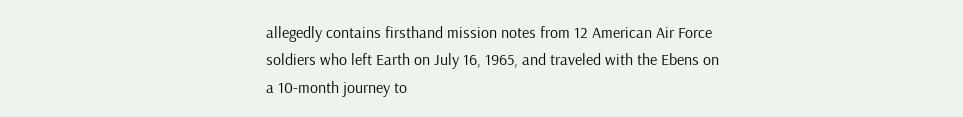allegedly contains firsthand mission notes from 12 American Air Force soldiers who left Earth on July 16, 1965, and traveled with the Ebens on a 10-month journey to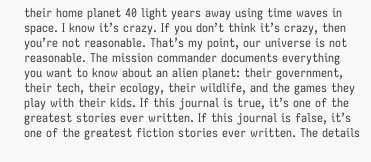their home planet 40 light years away using time waves in space. I know it’s crazy. If you don’t think it’s crazy, then you’re not reasonable. That’s my point, our universe is not reasonable. The mission commander documents everything you want to know about an alien planet: their government, their tech, their ecology, their wildlife, and the games they play with their kids. If this journal is true, it’s one of the greatest stories ever written. If this journal is false, it’s one of the greatest fiction stories ever written. The details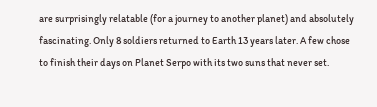are surprisingly relatable (for a journey to another planet) and absolutely fascinating. Only 8 soldiers returned to Earth 13 years later. A few chose to finish their days on Planet Serpo with its two suns that never set.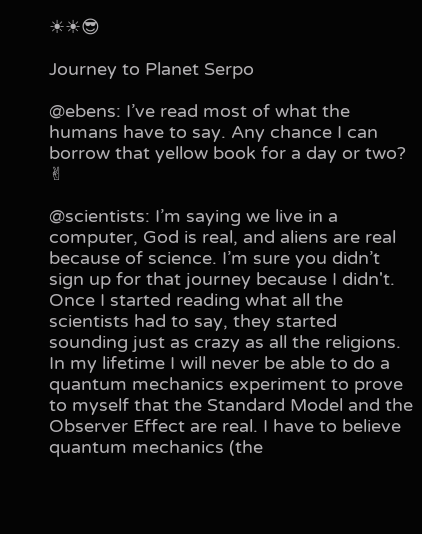☀☀😎

Journey to Planet Serpo

@ebens: I’ve read most of what the humans have to say. Any chance I can borrow that yellow book for a day or two? ✌

@scientists: I’m saying we live in a computer, God is real, and aliens are real because of science. I’m sure you didn’t sign up for that journey because I didn't. Once I started reading what all the scientists had to say, they started sounding just as crazy as all the religions. In my lifetime I will never be able to do a quantum mechanics experiment to prove to myself that the Standard Model and the Observer Effect are real. I have to believe quantum mechanics (the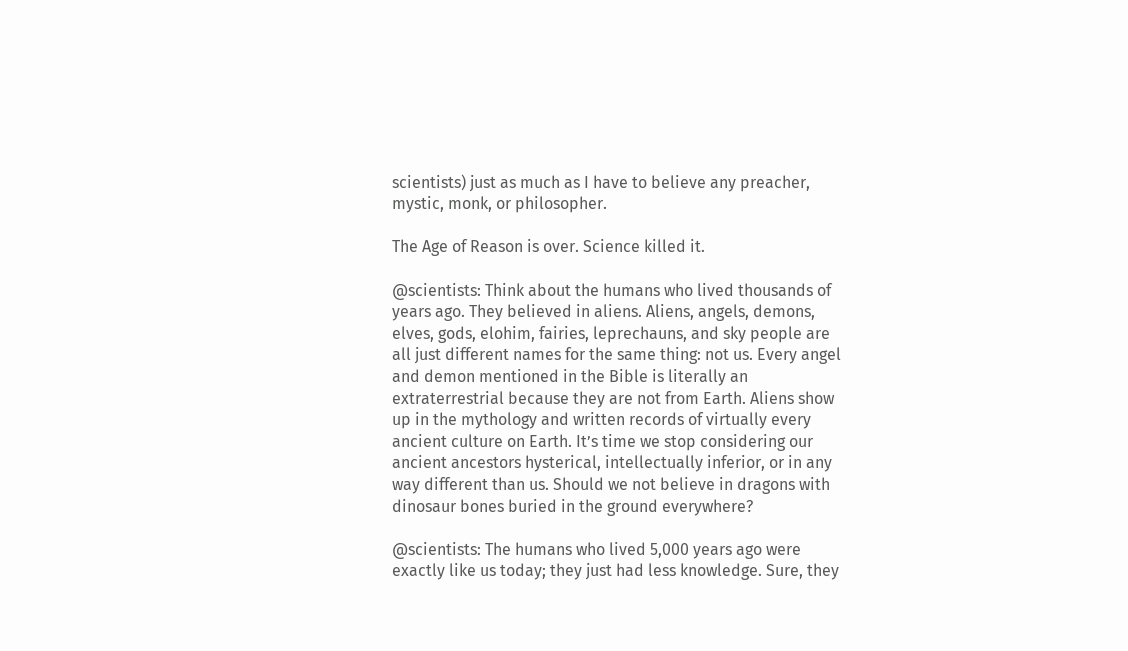scientists) just as much as I have to believe any preacher, mystic, monk, or philosopher.

The Age of Reason is over. Science killed it.

@scientists: Think about the humans who lived thousands of years ago. They believed in aliens. Aliens, angels, demons, elves, gods, elohim, fairies, leprechauns, and sky people are all just different names for the same thing: not us. Every angel and demon mentioned in the Bible is literally an extraterrestrial because they are not from Earth. Aliens show up in the mythology and written records of virtually every ancient culture on Earth. It’s time we stop considering our ancient ancestors hysterical, intellectually inferior, or in any way different than us. Should we not believe in dragons with dinosaur bones buried in the ground everywhere?

@scientists: The humans who lived 5,000 years ago were exactly like us today; they just had less knowledge. Sure, they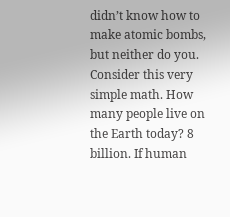didn’t know how to make atomic bombs, but neither do you. Consider this very simple math. How many people live on the Earth today? 8 billion. If human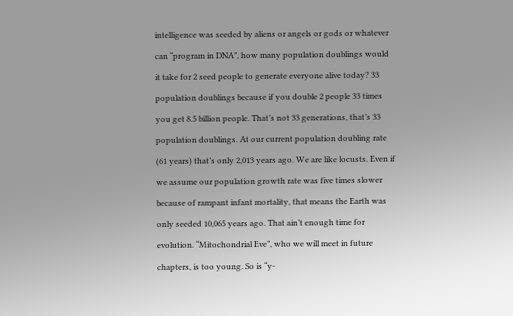intelligence was seeded by aliens or angels or gods or whatever can “program in DNA”, how many population doublings would it take for 2 seed people to generate everyone alive today? 33 population doublings because if you double 2 people 33 times you get 8.5 billion people. That’s not 33 generations, that’s 33 population doublings. At our current population doubling rate (61 years) that’s only 2,013 years ago. We are like locusts. Even if we assume our population growth rate was five times slower because of rampant infant mortality, that means the Earth was only seeded 10,065 years ago. That ain’t enough time for evolution. “Mitochondrial Eve”, who we will meet in future chapters, is too young. So is “y-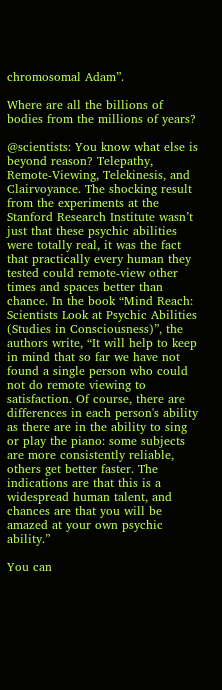chromosomal Adam”.

Where are all the billions of bodies from the millions of years?

@scientists: You know what else is beyond reason? Telepathy, Remote-Viewing, Telekinesis, and Clairvoyance. The shocking result from the experiments at the Stanford Research Institute wasn’t just that these psychic abilities were totally real, it was the fact that practically every human they tested could remote-view other times and spaces better than chance. In the book “Mind Reach: Scientists Look at Psychic Abilities (Studies in Consciousness)”, the authors write, “It will help to keep in mind that so far we have not found a single person who could not do remote viewing to satisfaction. Of course, there are differences in each person's ability as there are in the ability to sing or play the piano: some subjects are more consistently reliable, others get better faster. The indications are that this is a widespread human talent, and chances are that you will be amazed at your own psychic ability.”

You can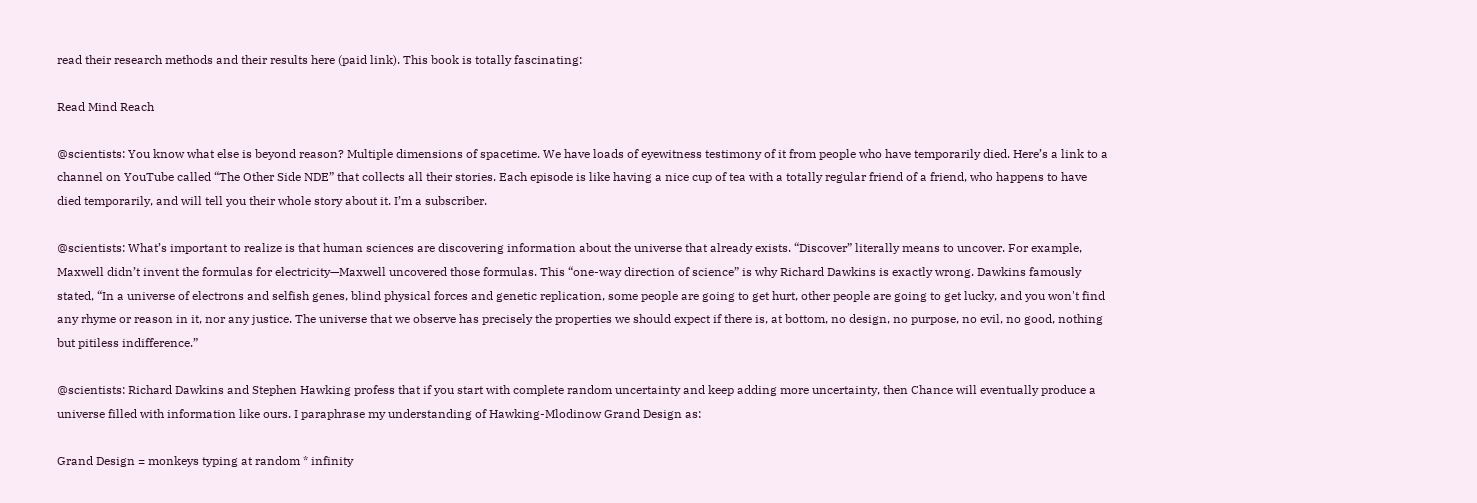read their research methods and their results here (paid link). This book is totally fascinating:

Read Mind Reach

@scientists: You know what else is beyond reason? Multiple dimensions of spacetime. We have loads of eyewitness testimony of it from people who have temporarily died. Here’s a link to a channel on YouTube called “The Other Side NDE” that collects all their stories. Each episode is like having a nice cup of tea with a totally regular friend of a friend, who happens to have died temporarily, and will tell you their whole story about it. I’m a subscriber.

@scientists: What’s important to realize is that human sciences are discovering information about the universe that already exists. “Discover” literally means to uncover. For example, Maxwell didn’t invent the formulas for electricity—Maxwell uncovered those formulas. This “one-way direction of science” is why Richard Dawkins is exactly wrong. Dawkins famously stated, “In a universe of electrons and selfish genes, blind physical forces and genetic replication, some people are going to get hurt, other people are going to get lucky, and you won't find any rhyme or reason in it, nor any justice. The universe that we observe has precisely the properties we should expect if there is, at bottom, no design, no purpose, no evil, no good, nothing but pitiless indifference.”

@scientists: Richard Dawkins and Stephen Hawking profess that if you start with complete random uncertainty and keep adding more uncertainty, then Chance will eventually produce a universe filled with information like ours. I paraphrase my understanding of Hawking-Mlodinow Grand Design as:

Grand Design = monkeys typing at random * infinity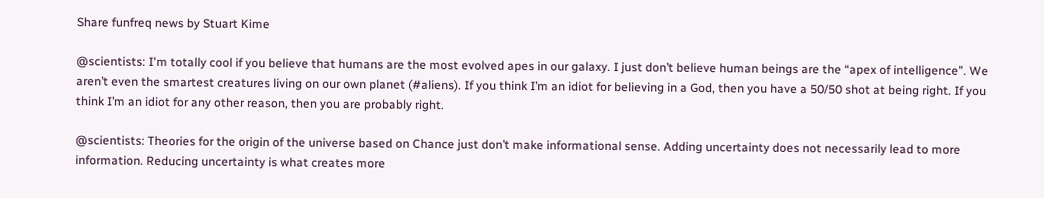Share funfreq news by Stuart Kime

@scientists: I'm totally cool if you believe that humans are the most evolved apes in our galaxy. I just don’t believe human beings are the “apex of intelligence”. We aren’t even the smartest creatures living on our own planet (#aliens). If you think I’m an idiot for believing in a God, then you have a 50/50 shot at being right. If you think I’m an idiot for any other reason, then you are probably right.

@scientists: Theories for the origin of the universe based on Chance just don’t make informational sense. Adding uncertainty does not necessarily lead to more information. Reducing uncertainty is what creates more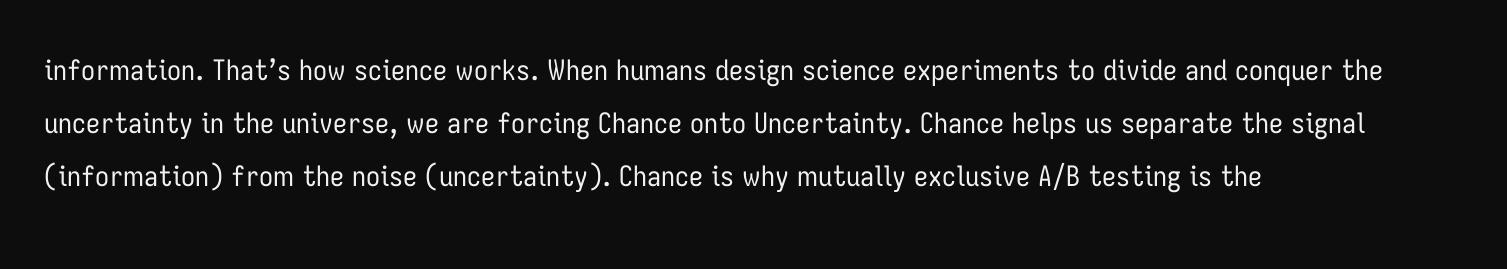information. That’s how science works. When humans design science experiments to divide and conquer the uncertainty in the universe, we are forcing Chance onto Uncertainty. Chance helps us separate the signal (information) from the noise (uncertainty). Chance is why mutually exclusive A/B testing is the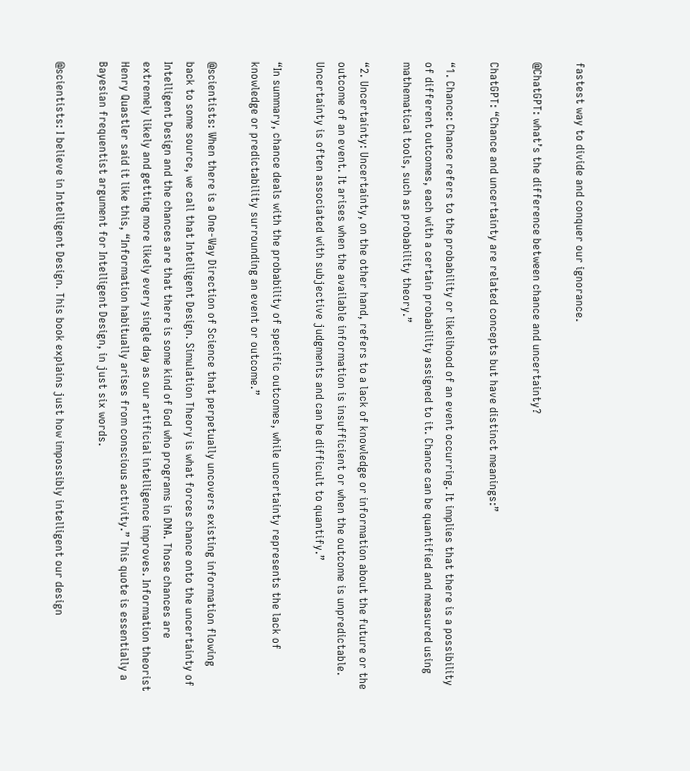fastest way to divide and conquer our ignorance.

@ChatGPT: what’s the difference between chance and uncertainty?

ChatGPT: “Chance and uncertainty are related concepts but have distinct meanings:”

“1. Chance: Chance refers to the probability or likelihood of an event occurring. It implies that there is a possibility of different outcomes, each with a certain probability assigned to it. Chance can be quantified and measured using mathematical tools, such as probability theory.”

“2. Uncertainty: Uncertainty, on the other hand, refers to a lack of knowledge or information about the future or the outcome of an event. It arises when the available information is insufficient or when the outcome is unpredictable. Uncertainty is often associated with subjective judgments and can be difficult to quantify.”

“In summary, chance deals with the probability of specific outcomes, while uncertainty represents the lack of knowledge or predictability surrounding an event or outcome.”

@scientists: When there is a One-Way Direction of Science that perpetually uncovers existing information flowing back to some source, we call that Intelligent Design. Simulation Theory is what forces chance onto the uncertainty of Intelligent Design and the chances are that there is some kind of God who programs in DNA. Those chances are extremely likely and getting more likely every single day as our artificial intelligence improves. Information theorist Henry Quastler said it like this, “Information habitually arises from conscious activity.” This quote is essentially a Bayesian frequentist argument for Intelligent Design, in just six words.

@scientists: I believe in Intelligent Design. This book explains just how impossibly intelligent our design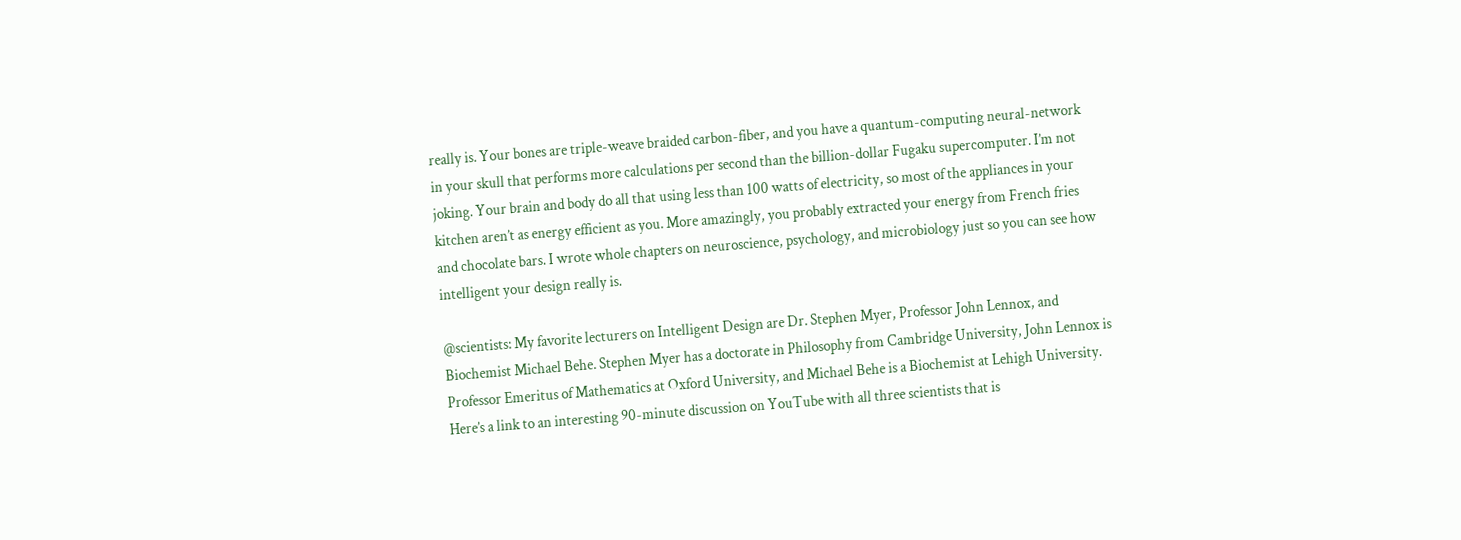really is. Your bones are triple-weave braided carbon-fiber, and you have a quantum-computing neural-network in your skull that performs more calculations per second than the billion-dollar Fugaku supercomputer. I’m not joking. Your brain and body do all that using less than 100 watts of electricity, so most of the appliances in your kitchen aren’t as energy efficient as you. More amazingly, you probably extracted your energy from French fries and chocolate bars. I wrote whole chapters on neuroscience, psychology, and microbiology just so you can see how intelligent your design really is.

@scientists: My favorite lecturers on Intelligent Design are Dr. Stephen Myer, Professor John Lennox, and Biochemist Michael Behe. Stephen Myer has a doctorate in Philosophy from Cambridge University, John Lennox is Professor Emeritus of Mathematics at Oxford University, and Michael Behe is a Biochemist at Lehigh University. Here’s a link to an interesting 90-minute discussion on YouTube with all three scientists that is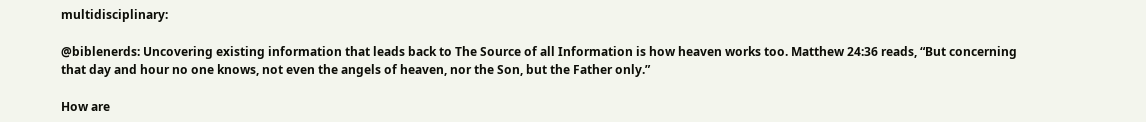multidisciplinary:

@biblenerds: Uncovering existing information that leads back to The Source of all Information is how heaven works too. Matthew 24:36 reads, “But concerning that day and hour no one knows, not even the angels of heaven, nor the Son, but the Father only.”

How are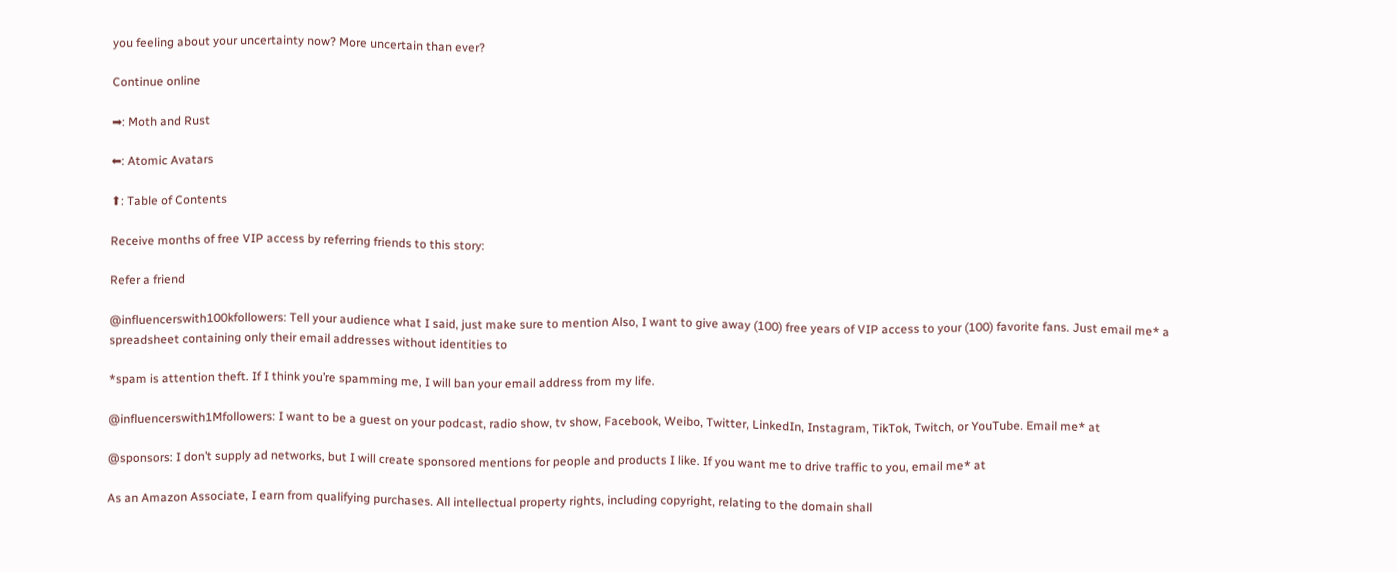you feeling about your uncertainty now? More uncertain than ever?

Continue online

➡: Moth and Rust

⬅: Atomic Avatars

⬆: Table of Contents

Receive months of free VIP access by referring friends to this story:

Refer a friend

@influencerswith100kfollowers: Tell your audience what I said, just make sure to mention Also, I want to give away (100) free years of VIP access to your (100) favorite fans. Just email me* a spreadsheet containing only their email addresses without identities to

*spam is attention theft. If I think you’re spamming me, I will ban your email address from my life.

@influencerswith1Mfollowers: I want to be a guest on your podcast, radio show, tv show, Facebook, Weibo, Twitter, LinkedIn, Instagram, TikTok, Twitch, or YouTube. Email me* at

@sponsors: I don’t supply ad networks, but I will create sponsored mentions for people and products I like. If you want me to drive traffic to you, email me* at

As an Amazon Associate, I earn from qualifying purchases. All intellectual property rights, including copyright, relating to the domain shall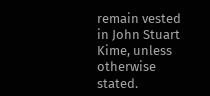remain vested in John Stuart Kime, unless otherwise stated.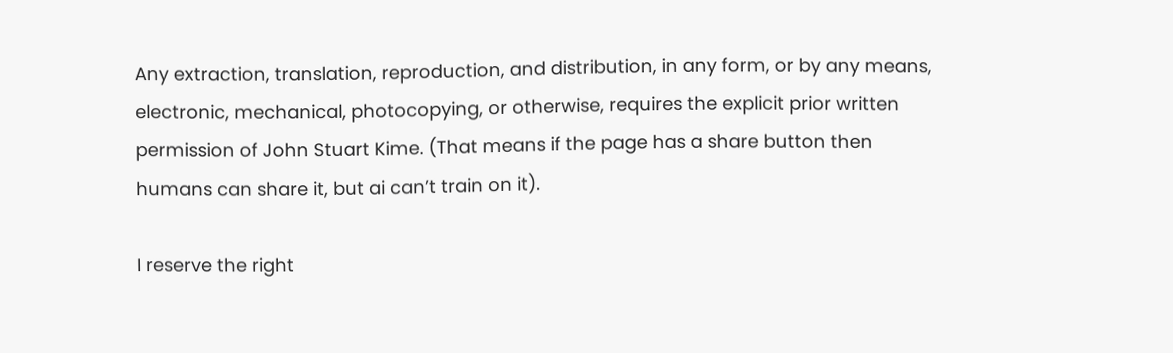Any extraction, translation, reproduction, and distribution, in any form, or by any means, electronic, mechanical, photocopying, or otherwise, requires the explicit prior written permission of John Stuart Kime. (That means if the page has a share button then humans can share it, but ai can’t train on it).

I reserve the right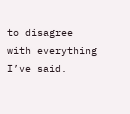to disagree with everything I’ve said.